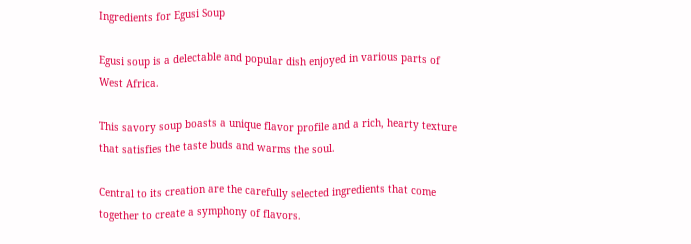Ingredients for Egusi Soup

Egusi soup is a delectable and popular dish enjoyed in various parts of West Africa.

This savory soup boasts a unique flavor profile and a rich, hearty texture that satisfies the taste buds and warms the soul.

Central to its creation are the carefully selected ingredients that come together to create a symphony of flavors.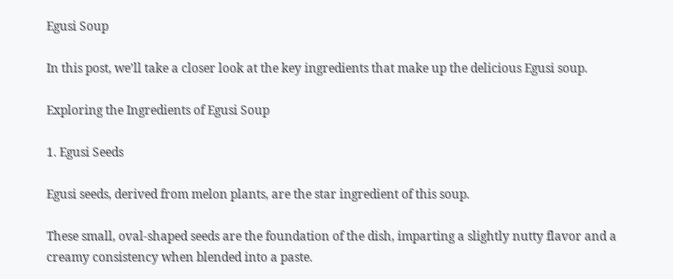Egusi Soup

In this post, we’ll take a closer look at the key ingredients that make up the delicious Egusi soup.

Exploring the Ingredients of Egusi Soup

1. Egusi Seeds

Egusi seeds, derived from melon plants, are the star ingredient of this soup.

These small, oval-shaped seeds are the foundation of the dish, imparting a slightly nutty flavor and a creamy consistency when blended into a paste.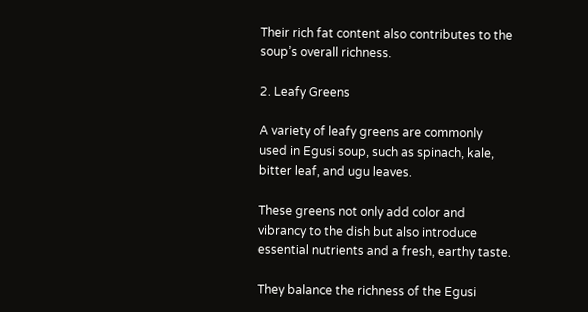Their rich fat content also contributes to the soup’s overall richness.

2. Leafy Greens

A variety of leafy greens are commonly used in Egusi soup, such as spinach, kale, bitter leaf, and ugu leaves.

These greens not only add color and vibrancy to the dish but also introduce essential nutrients and a fresh, earthy taste.

They balance the richness of the Egusi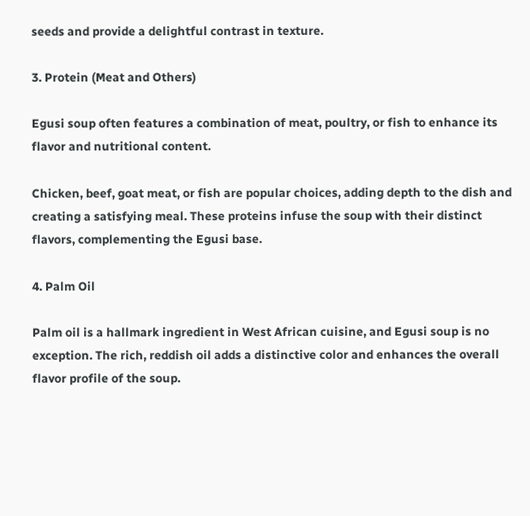seeds and provide a delightful contrast in texture.

3. Protein (Meat and Others)

Egusi soup often features a combination of meat, poultry, or fish to enhance its flavor and nutritional content.

Chicken, beef, goat meat, or fish are popular choices, adding depth to the dish and creating a satisfying meal. These proteins infuse the soup with their distinct flavors, complementing the Egusi base.

4. Palm Oil

Palm oil is a hallmark ingredient in West African cuisine, and Egusi soup is no exception. The rich, reddish oil adds a distinctive color and enhances the overall flavor profile of the soup.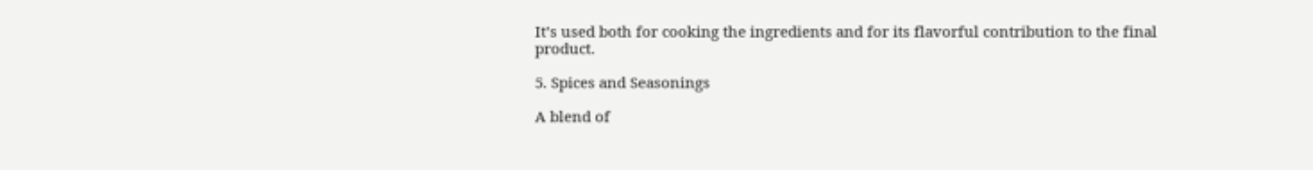It’s used both for cooking the ingredients and for its flavorful contribution to the final product.

5. Spices and Seasonings

A blend of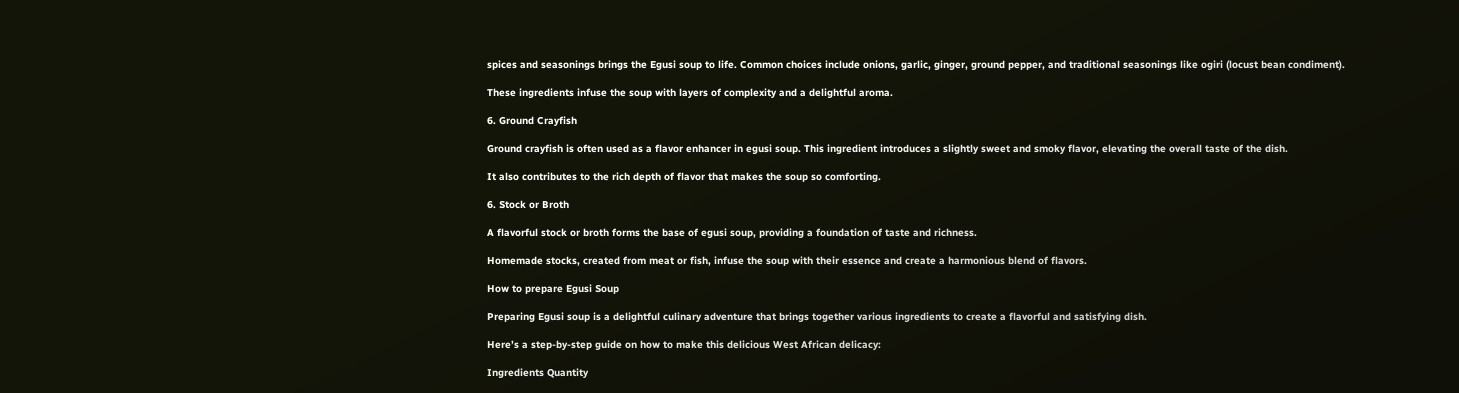spices and seasonings brings the Egusi soup to life. Common choices include onions, garlic, ginger, ground pepper, and traditional seasonings like ogiri (locust bean condiment).

These ingredients infuse the soup with layers of complexity and a delightful aroma.

6. Ground Crayfish

Ground crayfish is often used as a flavor enhancer in egusi soup. This ingredient introduces a slightly sweet and smoky flavor, elevating the overall taste of the dish.

It also contributes to the rich depth of flavor that makes the soup so comforting.

6. Stock or Broth

A flavorful stock or broth forms the base of egusi soup, providing a foundation of taste and richness.

Homemade stocks, created from meat or fish, infuse the soup with their essence and create a harmonious blend of flavors.

How to prepare Egusi Soup

Preparing Egusi soup is a delightful culinary adventure that brings together various ingredients to create a flavorful and satisfying dish.

Here’s a step-by-step guide on how to make this delicious West African delicacy:

Ingredients Quantity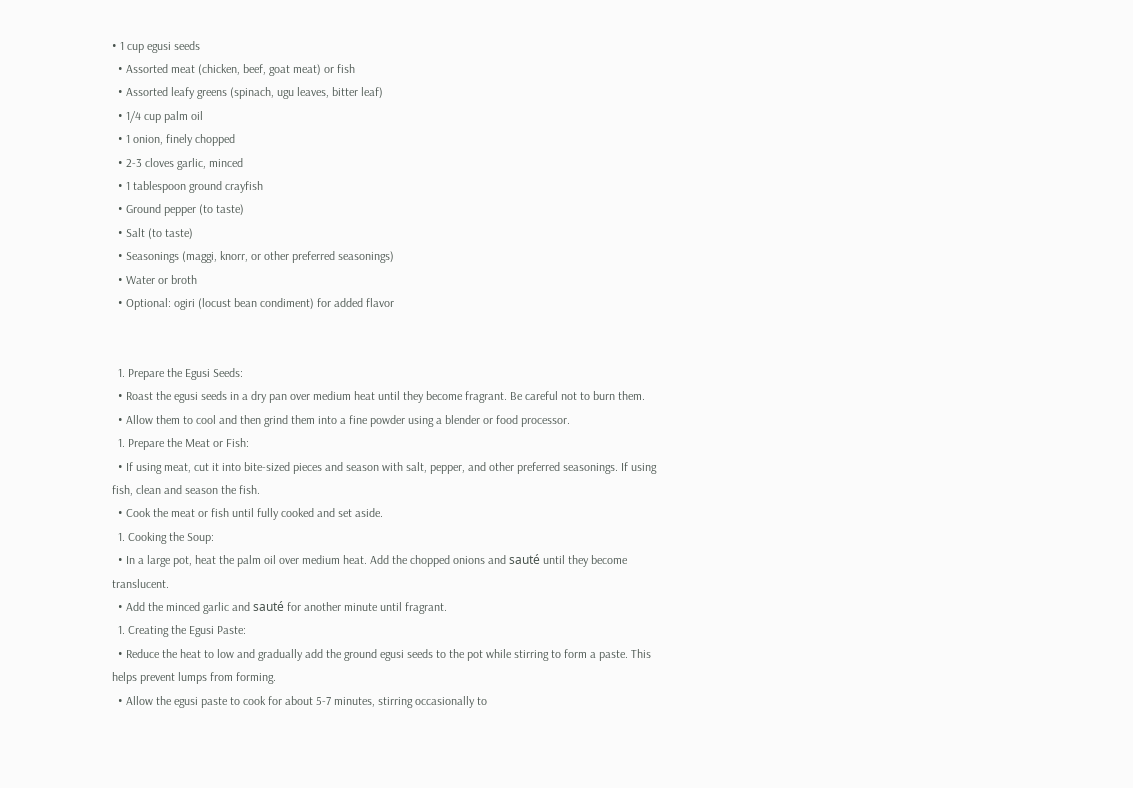• 1 cup egusi seeds
  • Assorted meat (chicken, beef, goat meat) or fish
  • Assorted leafy greens (spinach, ugu leaves, bitter leaf)
  • 1/4 cup palm oil
  • 1 onion, finely chopped
  • 2-3 cloves garlic, minced
  • 1 tablespoon ground crayfish
  • Ground pepper (to taste)
  • Salt (to taste)
  • Seasonings (maggi, knorr, or other preferred seasonings)
  • Water or broth
  • Optional: ogiri (locust bean condiment) for added flavor


  1. Prepare the Egusi Seeds:
  • Roast the egusi seeds in a dry pan over medium heat until they become fragrant. Be careful not to burn them.
  • Allow them to cool and then grind them into a fine powder using a blender or food processor.
  1. Prepare the Meat or Fish:
  • If using meat, cut it into bite-sized pieces and season with salt, pepper, and other preferred seasonings. If using fish, clean and season the fish.
  • Cook the meat or fish until fully cooked and set aside.
  1. Cooking the Soup:
  • In a large pot, heat the palm oil over medium heat. Add the chopped onions and sauté until they become translucent.
  • Add the minced garlic and sauté for another minute until fragrant.
  1. Creating the Egusi Paste:
  • Reduce the heat to low and gradually add the ground egusi seeds to the pot while stirring to form a paste. This helps prevent lumps from forming.
  • Allow the egusi paste to cook for about 5-7 minutes, stirring occasionally to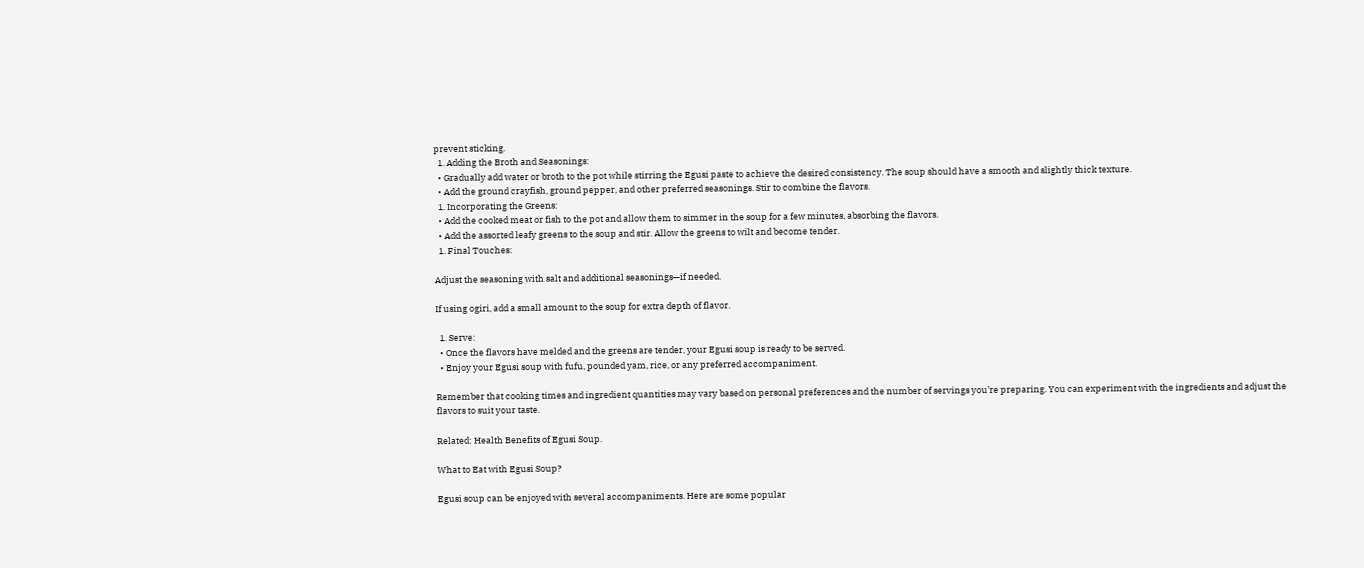prevent sticking.
  1. Adding the Broth and Seasonings:
  • Gradually add water or broth to the pot while stirring the Egusi paste to achieve the desired consistency. The soup should have a smooth and slightly thick texture.
  • Add the ground crayfish, ground pepper, and other preferred seasonings. Stir to combine the flavors.
  1. Incorporating the Greens:
  • Add the cooked meat or fish to the pot and allow them to simmer in the soup for a few minutes, absorbing the flavors.
  • Add the assorted leafy greens to the soup and stir. Allow the greens to wilt and become tender.
  1. Final Touches:

Adjust the seasoning with salt and additional seasonings—if needed.

If using ogiri, add a small amount to the soup for extra depth of flavor.

  1. Serve:
  • Once the flavors have melded and the greens are tender, your Egusi soup is ready to be served.
  • Enjoy your Egusi soup with fufu, pounded yam, rice, or any preferred accompaniment.

Remember that cooking times and ingredient quantities may vary based on personal preferences and the number of servings you’re preparing. You can experiment with the ingredients and adjust the flavors to suit your taste.

Related: Health Benefits of Egusi Soup.

What to Eat with Egusi Soup?

Egusi soup can be enjoyed with several accompaniments. Here are some popular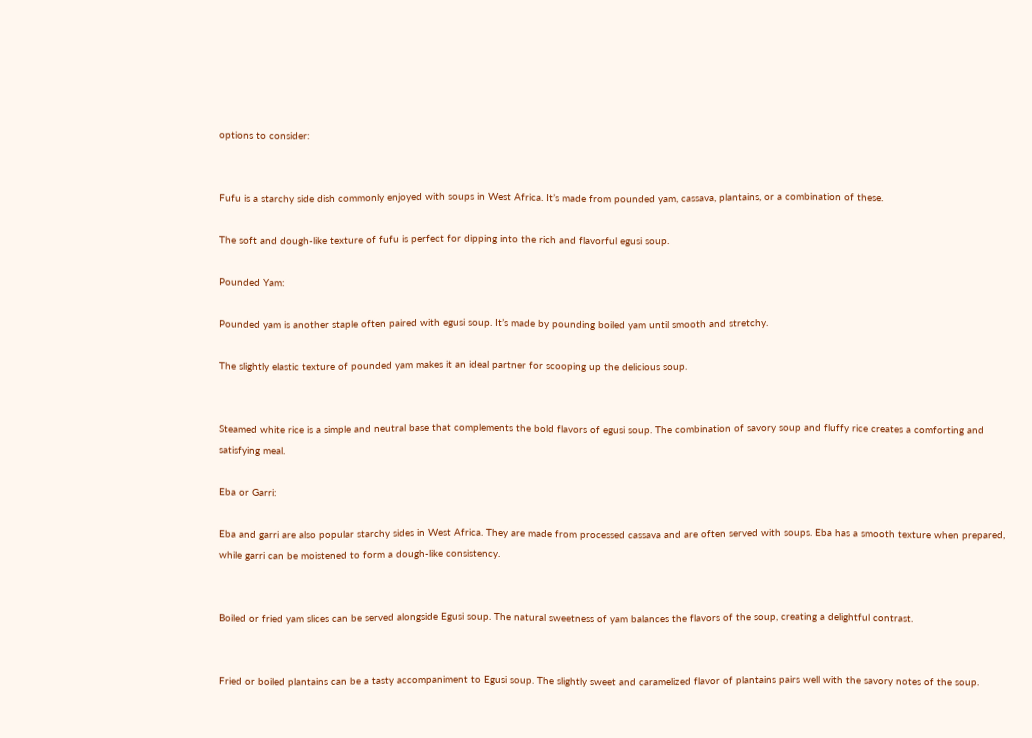options to consider:


Fufu is a starchy side dish commonly enjoyed with soups in West Africa. It’s made from pounded yam, cassava, plantains, or a combination of these.

The soft and dough-like texture of fufu is perfect for dipping into the rich and flavorful egusi soup.

Pounded Yam:

Pounded yam is another staple often paired with egusi soup. It’s made by pounding boiled yam until smooth and stretchy.

The slightly elastic texture of pounded yam makes it an ideal partner for scooping up the delicious soup.


Steamed white rice is a simple and neutral base that complements the bold flavors of egusi soup. The combination of savory soup and fluffy rice creates a comforting and satisfying meal.

Eba or Garri:

Eba and garri are also popular starchy sides in West Africa. They are made from processed cassava and are often served with soups. Eba has a smooth texture when prepared, while garri can be moistened to form a dough-like consistency.


Boiled or fried yam slices can be served alongside Egusi soup. The natural sweetness of yam balances the flavors of the soup, creating a delightful contrast.


Fried or boiled plantains can be a tasty accompaniment to Egusi soup. The slightly sweet and caramelized flavor of plantains pairs well with the savory notes of the soup.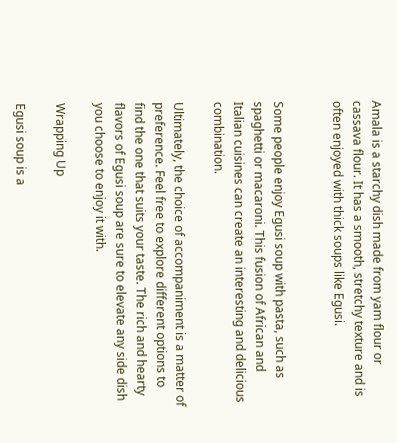Amala is a starchy dish made from yam flour or cassava flour. It has a smooth, stretchy texture and is often enjoyed with thick soups like Egusi.


Some people enjoy Egusi soup with pasta, such as spaghetti or macaroni. This fusion of African and Italian cuisines can create an interesting and delicious combination.

Ultimately, the choice of accompaniment is a matter of preference. Feel free to explore different options to find the one that suits your taste. The rich and hearty flavors of Egusi soup are sure to elevate any side dish you choose to enjoy it with.

Wrapping Up

Egusi soup is a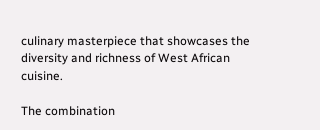culinary masterpiece that showcases the diversity and richness of West African cuisine.

The combination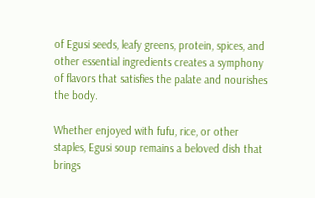of Egusi seeds, leafy greens, protein, spices, and other essential ingredients creates a symphony of flavors that satisfies the palate and nourishes the body.

Whether enjoyed with fufu, rice, or other staples, Egusi soup remains a beloved dish that brings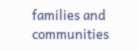families and communities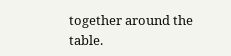together around the table.